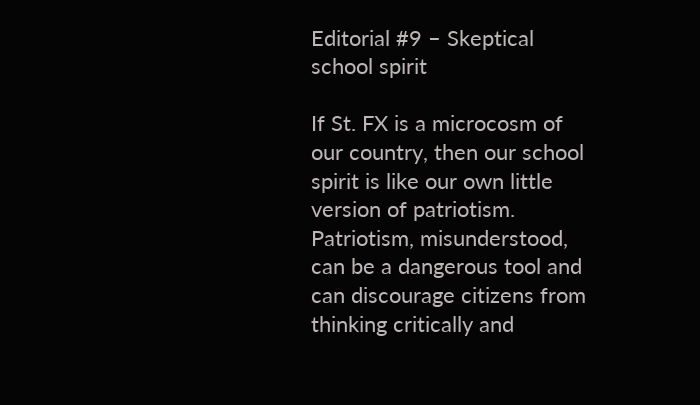Editorial #9 – Skeptical school spirit

If St. FX is a microcosm of our country, then our school spirit is like our own little version of patriotism. Patriotism, misunderstood, can be a dangerous tool and can discourage citizens from thinking critically and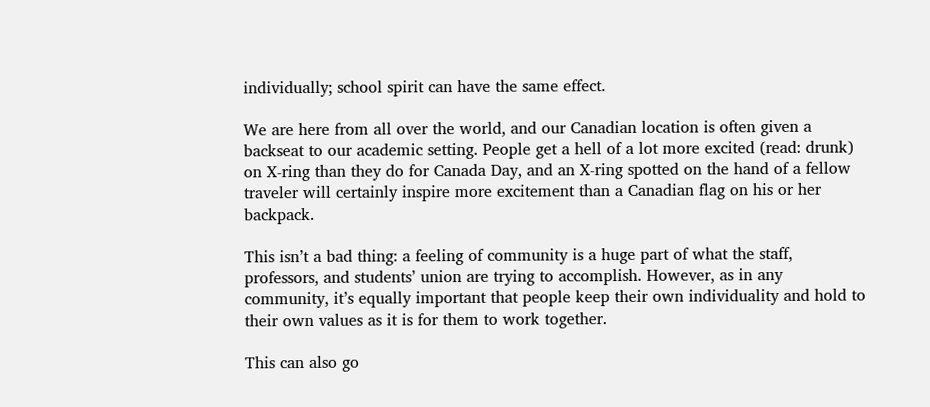individually; school spirit can have the same effect.

We are here from all over the world, and our Canadian location is often given a backseat to our academic setting. People get a hell of a lot more excited (read: drunk) on X-ring than they do for Canada Day, and an X-ring spotted on the hand of a fellow traveler will certainly inspire more excitement than a Canadian flag on his or her backpack.

This isn’t a bad thing: a feeling of community is a huge part of what the staff, professors, and students’ union are trying to accomplish. However, as in any community, it’s equally important that people keep their own individuality and hold to their own values as it is for them to work together.

This can also go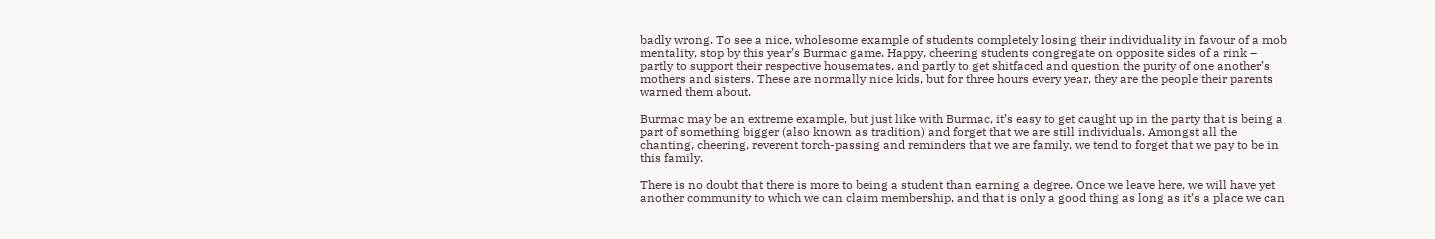badly wrong. To see a nice, wholesome example of students completely losing their individuality in favour of a mob mentality, stop by this year’s Burmac game. Happy, cheering students congregate on opposite sides of a rink – partly to support their respective housemates, and partly to get shitfaced and question the purity of one another’s mothers and sisters. These are normally nice kids, but for three hours every year, they are the people their parents warned them about.

Burmac may be an extreme example, but just like with Burmac, it’s easy to get caught up in the party that is being a part of something bigger (also known as tradition) and forget that we are still individuals. Amongst all the chanting, cheering, reverent torch-passing and reminders that we are family, we tend to forget that we pay to be in this family.

There is no doubt that there is more to being a student than earning a degree. Once we leave here, we will have yet another community to which we can claim membership, and that is only a good thing as long as it’s a place we can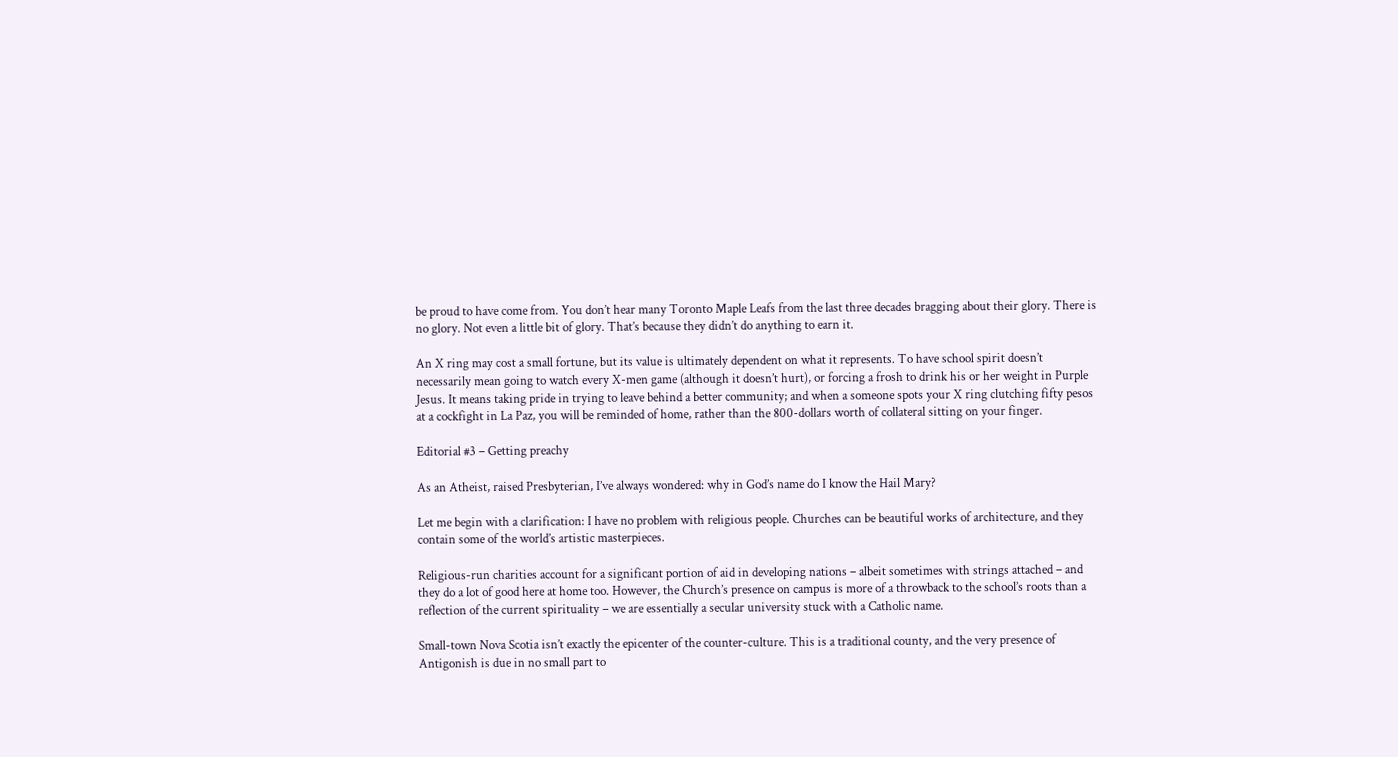be proud to have come from. You don’t hear many Toronto Maple Leafs from the last three decades bragging about their glory. There is no glory. Not even a little bit of glory. That’s because they didn’t do anything to earn it.

An X ring may cost a small fortune, but its value is ultimately dependent on what it represents. To have school spirit doesn’t necessarily mean going to watch every X-men game (although it doesn’t hurt), or forcing a frosh to drink his or her weight in Purple Jesus. It means taking pride in trying to leave behind a better community; and when a someone spots your X ring clutching fifty pesos at a cockfight in La Paz, you will be reminded of home, rather than the 800-dollars worth of collateral sitting on your finger.

Editorial #3 – Getting preachy

As an Atheist, raised Presbyterian, I’ve always wondered: why in God’s name do I know the Hail Mary?

Let me begin with a clarification: I have no problem with religious people. Churches can be beautiful works of architecture, and they contain some of the world’s artistic masterpieces.

Religious-run charities account for a significant portion of aid in developing nations – albeit sometimes with strings attached – and they do a lot of good here at home too. However, the Church’s presence on campus is more of a throwback to the school’s roots than a reflection of the current spirituality – we are essentially a secular university stuck with a Catholic name.

Small-town Nova Scotia isn’t exactly the epicenter of the counter-culture. This is a traditional county, and the very presence of Antigonish is due in no small part to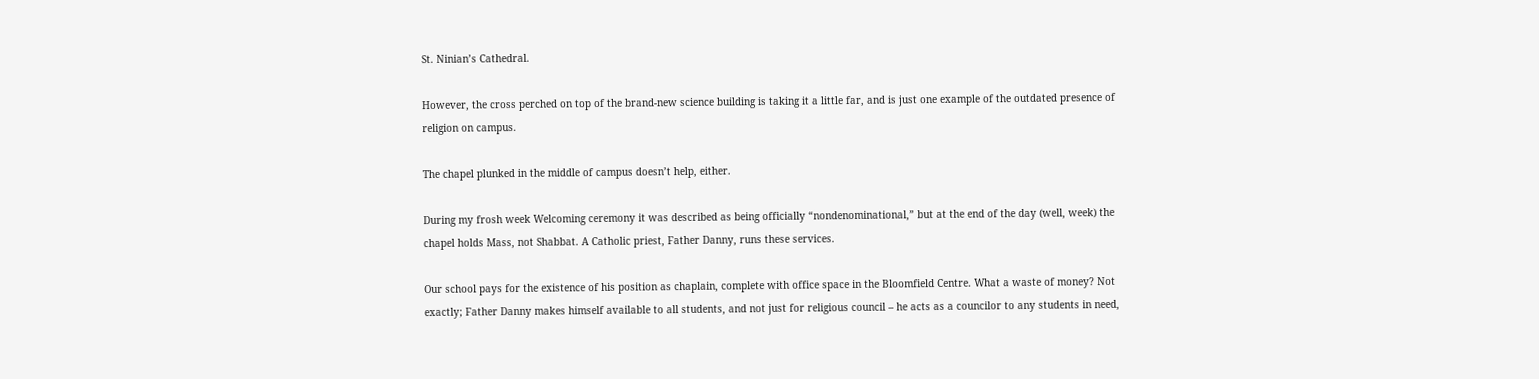St. Ninian’s Cathedral.

However, the cross perched on top of the brand-new science building is taking it a little far, and is just one example of the outdated presence of religion on campus.

The chapel plunked in the middle of campus doesn’t help, either.

During my frosh week Welcoming ceremony it was described as being officially “nondenominational,” but at the end of the day (well, week) the chapel holds Mass, not Shabbat. A Catholic priest, Father Danny, runs these services.

Our school pays for the existence of his position as chaplain, complete with office space in the Bloomfield Centre. What a waste of money? Not exactly; Father Danny makes himself available to all students, and not just for religious council – he acts as a councilor to any students in need,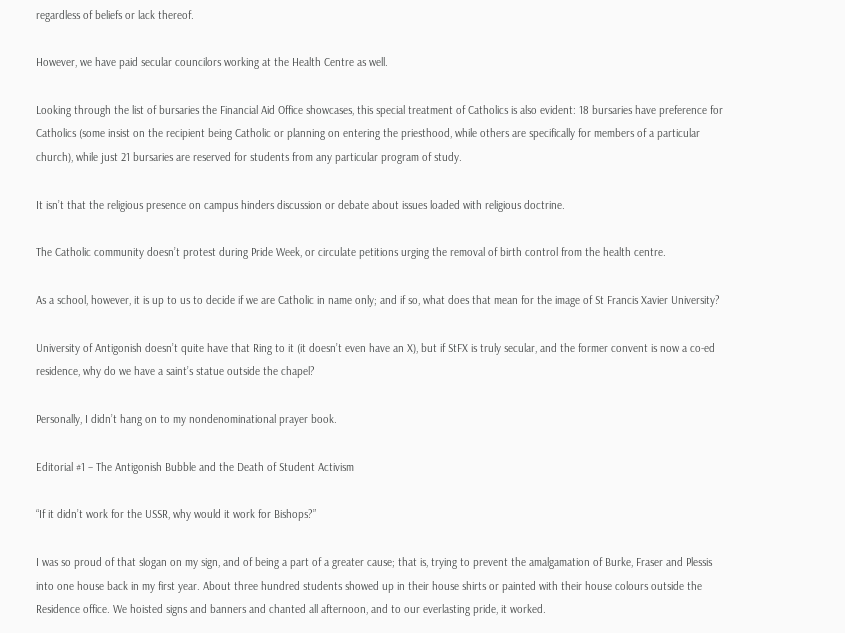regardless of beliefs or lack thereof.

However, we have paid secular councilors working at the Health Centre as well.

Looking through the list of bursaries the Financial Aid Office showcases, this special treatment of Catholics is also evident: 18 bursaries have preference for Catholics (some insist on the recipient being Catholic or planning on entering the priesthood, while others are specifically for members of a particular church), while just 21 bursaries are reserved for students from any particular program of study.

It isn’t that the religious presence on campus hinders discussion or debate about issues loaded with religious doctrine.

The Catholic community doesn’t protest during Pride Week, or circulate petitions urging the removal of birth control from the health centre.

As a school, however, it is up to us to decide if we are Catholic in name only; and if so, what does that mean for the image of St Francis Xavier University?

University of Antigonish doesn’t quite have that Ring to it (it doesn’t even have an X), but if StFX is truly secular, and the former convent is now a co-ed residence, why do we have a saint’s statue outside the chapel?

Personally, I didn’t hang on to my nondenominational prayer book.

Editorial #1 – The Antigonish Bubble and the Death of Student Activism

“If it didn’t work for the USSR, why would it work for Bishops?”

I was so proud of that slogan on my sign, and of being a part of a greater cause; that is, trying to prevent the amalgamation of Burke, Fraser and Plessis into one house back in my first year. About three hundred students showed up in their house shirts or painted with their house colours outside the Residence office. We hoisted signs and banners and chanted all afternoon, and to our everlasting pride, it worked.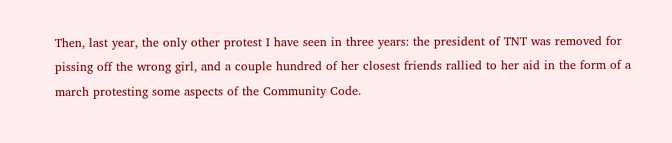Then, last year, the only other protest I have seen in three years: the president of TNT was removed for pissing off the wrong girl, and a couple hundred of her closest friends rallied to her aid in the form of a march protesting some aspects of the Community Code.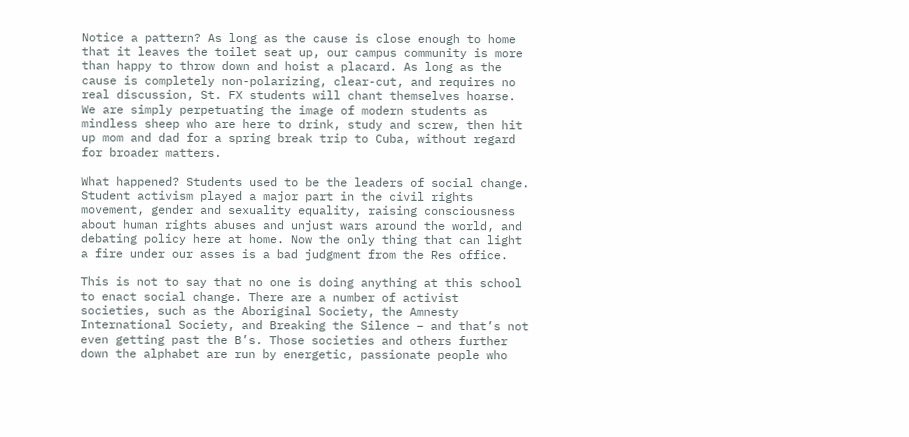Notice a pattern? As long as the cause is close enough to home that it leaves the toilet seat up, our campus community is more than happy to throw down and hoist a placard. As long as the cause is completely non-polarizing, clear-cut, and requires no real discussion, St. FX students will chant themselves hoarse. We are simply perpetuating the image of modern students as mindless sheep who are here to drink, study and screw, then hit up mom and dad for a spring break trip to Cuba, without regard for broader matters.

What happened? Students used to be the leaders of social change. Student activism played a major part in the civil rights movement, gender and sexuality equality, raising consciousness about human rights abuses and unjust wars around the world, and debating policy here at home. Now the only thing that can light a fire under our asses is a bad judgment from the Res office.

This is not to say that no one is doing anything at this school to enact social change. There are a number of activist societies, such as the Aboriginal Society, the Amnesty International Society, and Breaking the Silence – and that’s not even getting past the B’s. Those societies and others further down the alphabet are run by energetic, passionate people who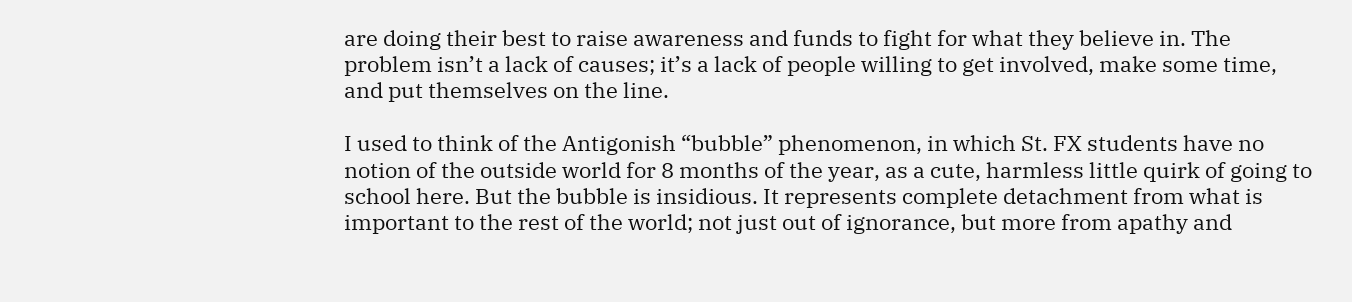are doing their best to raise awareness and funds to fight for what they believe in. The problem isn’t a lack of causes; it’s a lack of people willing to get involved, make some time, and put themselves on the line.

I used to think of the Antigonish “bubble” phenomenon, in which St. FX students have no notion of the outside world for 8 months of the year, as a cute, harmless little quirk of going to school here. But the bubble is insidious. It represents complete detachment from what is important to the rest of the world; not just out of ignorance, but more from apathy and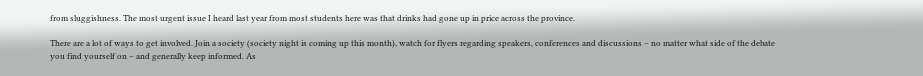from sluggishness. The most urgent issue I heard last year from most students here was that drinks had gone up in price across the province.

There are a lot of ways to get involved. Join a society (society night is coming up this month), watch for flyers regarding speakers, conferences and discussions – no matter what side of the debate you find yourself on – and generally keep informed. As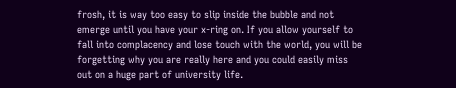frosh, it is way too easy to slip inside the bubble and not emerge until you have your x-ring on. If you allow yourself to fall into complacency and lose touch with the world, you will be forgetting why you are really here and you could easily miss out on a huge part of university life.